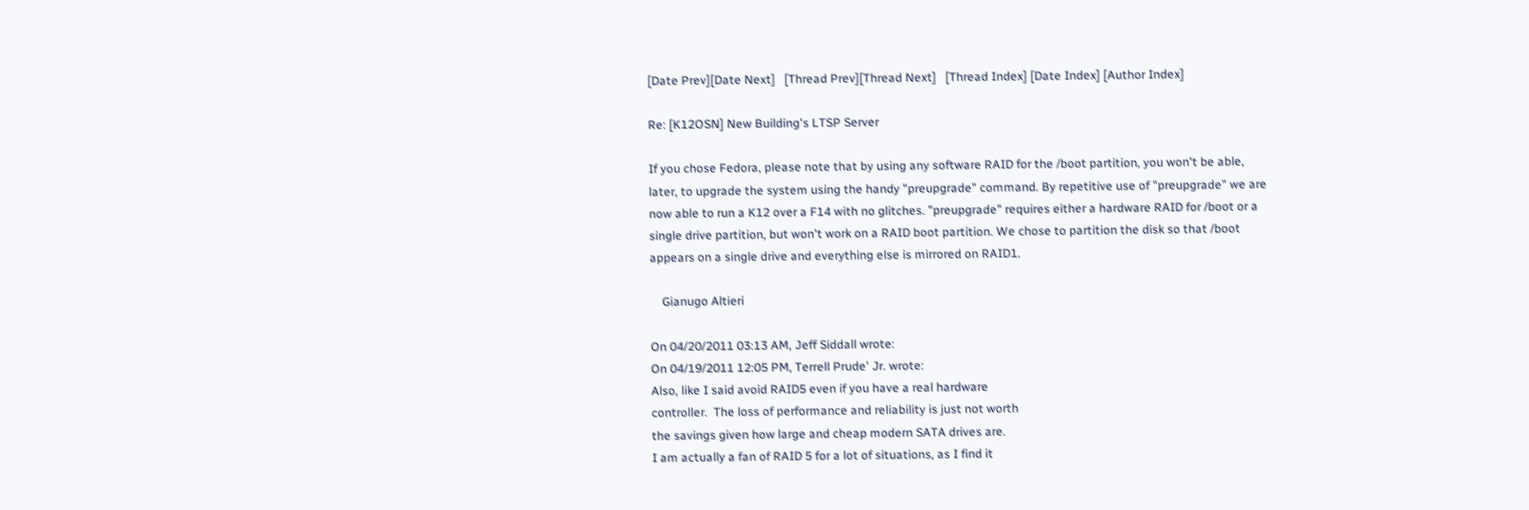[Date Prev][Date Next]   [Thread Prev][Thread Next]   [Thread Index] [Date Index] [Author Index]

Re: [K12OSN] New Building's LTSP Server

If you chose Fedora, please note that by using any software RAID for the /boot partition, you won't be able, later, to upgrade the system using the handy "preupgrade" command. By repetitive use of "preupgrade" we are now able to run a K12 over a F14 with no glitches. "preupgrade" requires either a hardware RAID for /boot or a single drive partition, but won't work on a RAID boot partition. We chose to partition the disk so that /boot appears on a single drive and everything else is mirrored on RAID1.

    Gianugo Altieri

On 04/20/2011 03:13 AM, Jeff Siddall wrote:
On 04/19/2011 12:05 PM, Terrell Prude' Jr. wrote:
Also, like I said avoid RAID5 even if you have a real hardware
controller.  The loss of performance and reliability is just not worth
the savings given how large and cheap modern SATA drives are.
I am actually a fan of RAID 5 for a lot of situations, as I find it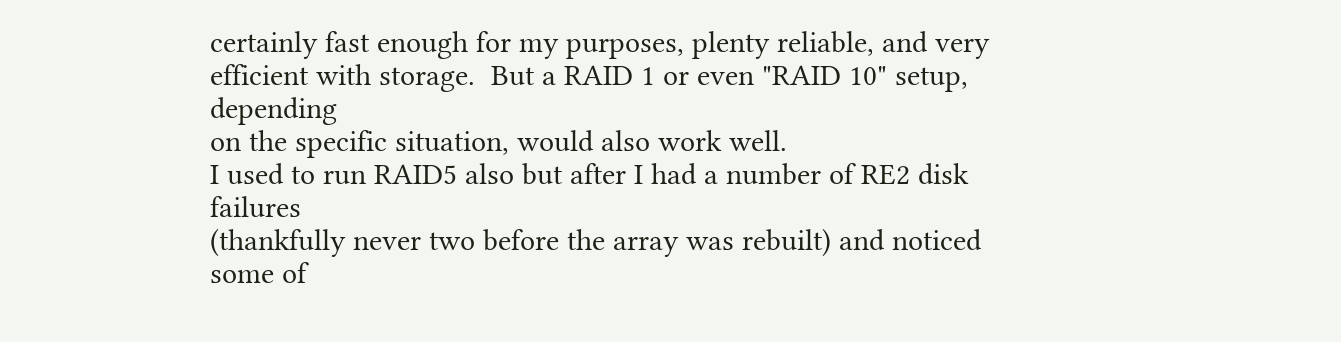certainly fast enough for my purposes, plenty reliable, and very
efficient with storage.  But a RAID 1 or even "RAID 10" setup, depending
on the specific situation, would also work well.
I used to run RAID5 also but after I had a number of RE2 disk failures
(thankfully never two before the array was rebuilt) and noticed some of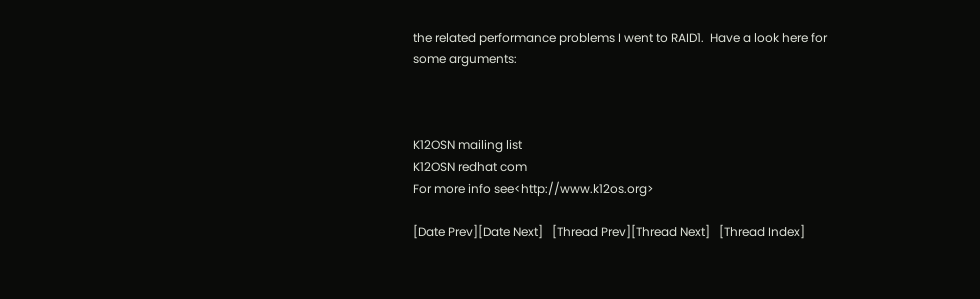the related performance problems I went to RAID1.  Have a look here for
some arguments:



K12OSN mailing list
K12OSN redhat com
For more info see<http://www.k12os.org>

[Date Prev][Date Next]   [Thread Prev][Thread Next]   [Thread Index]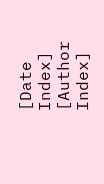[Date Index] [Author Index]